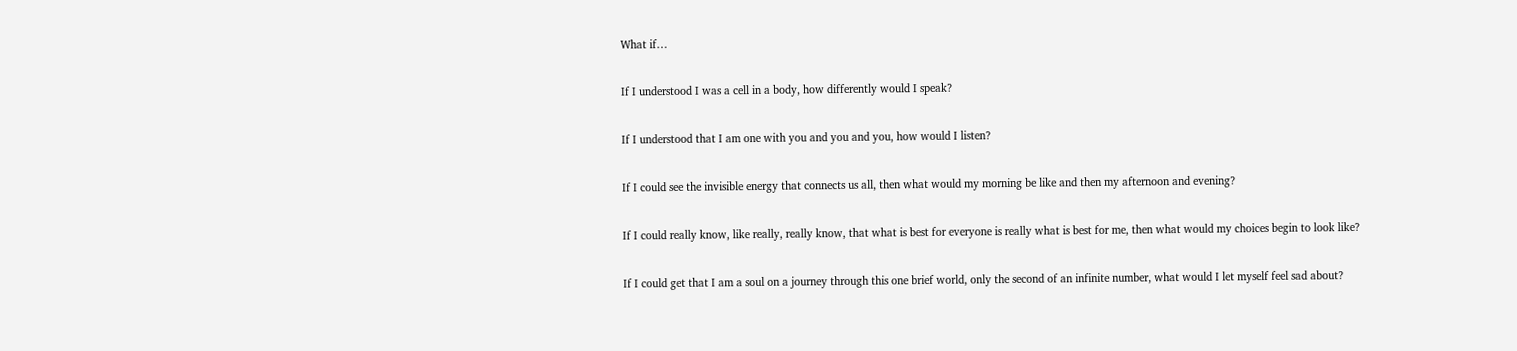What if…

If I understood I was a cell in a body, how differently would I speak?

If I understood that I am one with you and you and you, how would I listen?

If I could see the invisible energy that connects us all, then what would my morning be like and then my afternoon and evening?

If I could really know, like really, really know, that what is best for everyone is really what is best for me, then what would my choices begin to look like?

If I could get that I am a soul on a journey through this one brief world, only the second of an infinite number, what would I let myself feel sad about?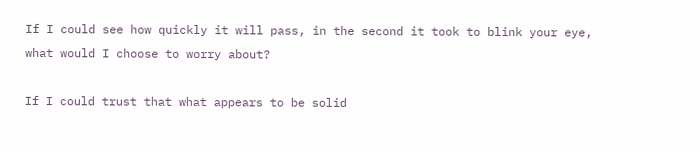If I could see how quickly it will pass, in the second it took to blink your eye, what would I choose to worry about?

If I could trust that what appears to be solid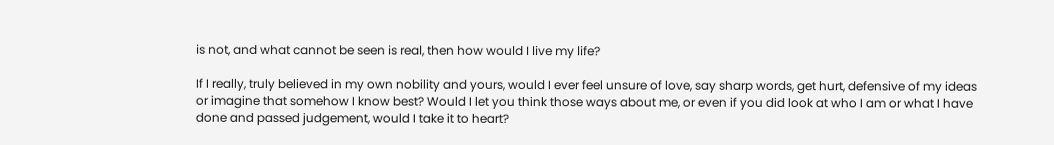is not, and what cannot be seen is real, then how would I live my life?

If I really, truly believed in my own nobility and yours, would I ever feel unsure of love, say sharp words, get hurt, defensive of my ideas or imagine that somehow I know best? Would I let you think those ways about me, or even if you did look at who I am or what I have done and passed judgement, would I take it to heart?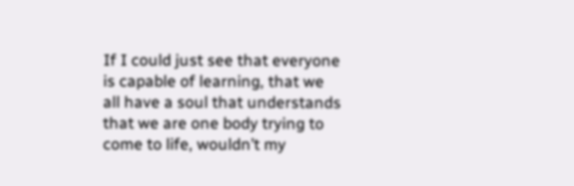If I could just see that everyone is capable of learning, that we all have a soul that understands that we are one body trying to come to life, wouldn’t my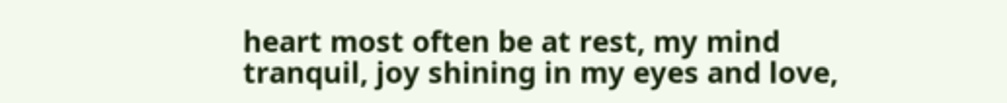heart most often be at rest, my mind tranquil, joy shining in my eyes and love,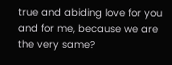true and abiding love for you and for me, because we are the very same?